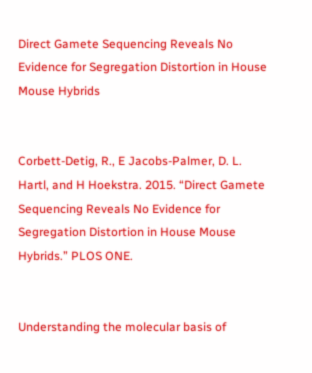Direct Gamete Sequencing Reveals No Evidence for Segregation Distortion in House Mouse Hybrids


Corbett-Detig, R., E Jacobs-Palmer, D. L. Hartl, and H Hoekstra. 2015. “Direct Gamete Sequencing Reveals No Evidence for Segregation Distortion in House Mouse Hybrids.” PLOS ONE.


Understanding the molecular basis of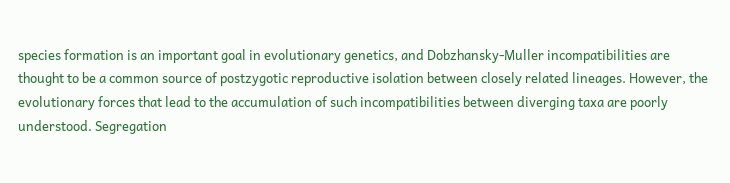species formation is an important goal in evolutionary genetics, and Dobzhansky-Muller incompatibilities are thought to be a common source of postzygotic reproductive isolation between closely related lineages. However, the evolutionary forces that lead to the accumulation of such incompatibilities between diverging taxa are poorly understood. Segregation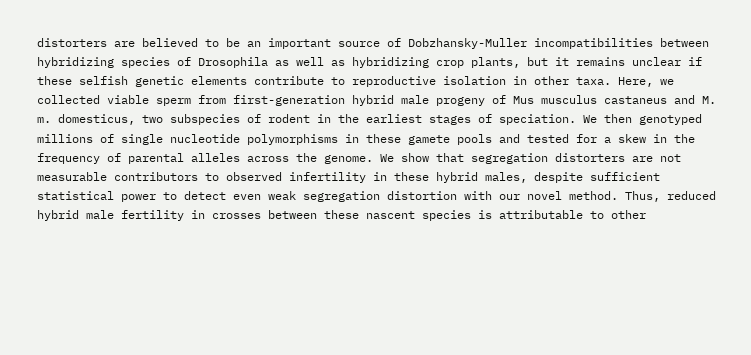distorters are believed to be an important source of Dobzhansky-Muller incompatibilities between hybridizing species of Drosophila as well as hybridizing crop plants, but it remains unclear if these selfish genetic elements contribute to reproductive isolation in other taxa. Here, we collected viable sperm from first-generation hybrid male progeny of Mus musculus castaneus and M. m. domesticus, two subspecies of rodent in the earliest stages of speciation. We then genotyped millions of single nucleotide polymorphisms in these gamete pools and tested for a skew in the frequency of parental alleles across the genome. We show that segregation distorters are not measurable contributors to observed infertility in these hybrid males, despite sufficient statistical power to detect even weak segregation distortion with our novel method. Thus, reduced hybrid male fertility in crosses between these nascent species is attributable to other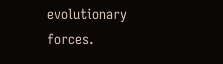evolutionary forces.